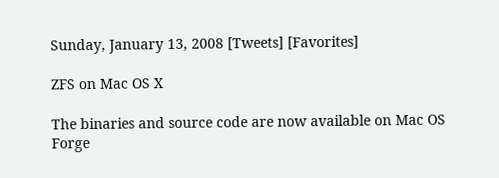Sunday, January 13, 2008 [Tweets] [Favorites]

ZFS on Mac OS X

The binaries and source code are now available on Mac OS Forge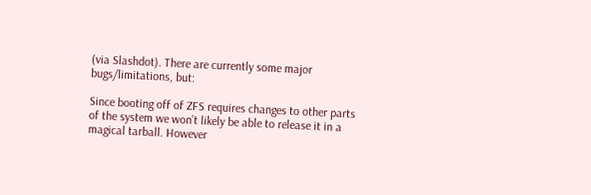(via Slashdot). There are currently some major bugs/limitations, but:

Since booting off of ZFS requires changes to other parts of the system we won’t likely be able to release it in a magical tarball. However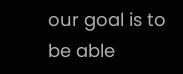our goal is to be able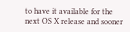to have it available for the next OS X release and sooner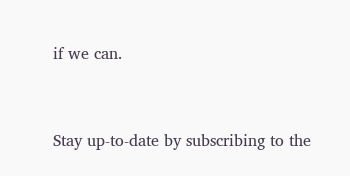if we can.


Stay up-to-date by subscribing to the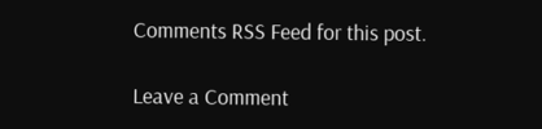Comments RSS Feed for this post.

Leave a Comment